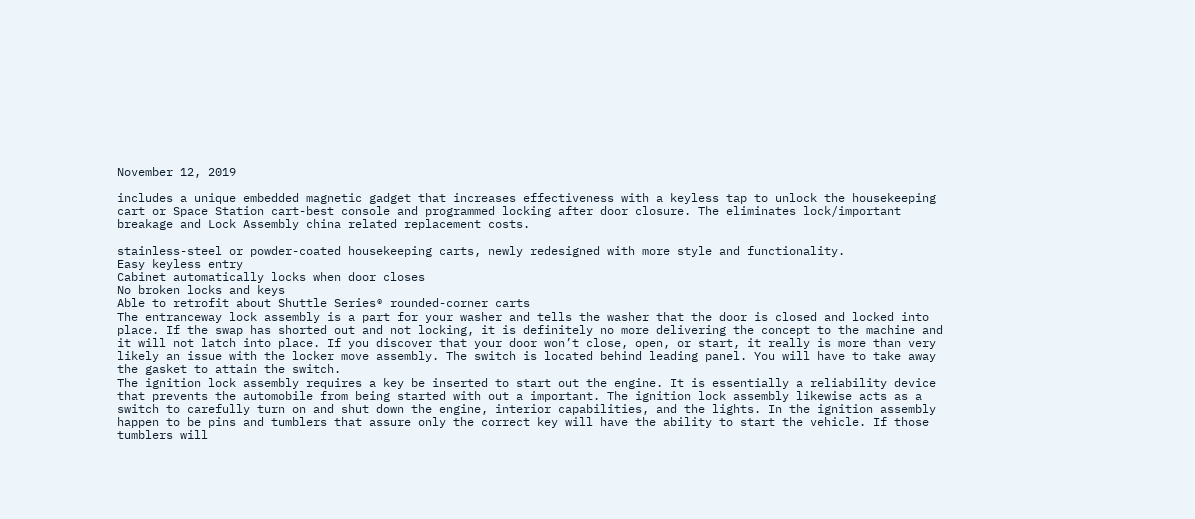November 12, 2019

includes a unique embedded magnetic gadget that increases effectiveness with a keyless tap to unlock the housekeeping cart or Space Station cart-best console and programmed locking after door closure. The eliminates lock/important breakage and Lock Assembly china related replacement costs.

stainless-steel or powder-coated housekeeping carts, newly redesigned with more style and functionality.
Easy keyless entry
Cabinet automatically locks when door closes
No broken locks and keys
Able to retrofit about Shuttle Series® rounded-corner carts
The entranceway lock assembly is a part for your washer and tells the washer that the door is closed and locked into place. If the swap has shorted out and not locking, it is definitely no more delivering the concept to the machine and it will not latch into place. If you discover that your door won’t close, open, or start, it really is more than very likely an issue with the locker move assembly. The switch is located behind leading panel. You will have to take away the gasket to attain the switch.
The ignition lock assembly requires a key be inserted to start out the engine. It is essentially a reliability device that prevents the automobile from being started with out a important. The ignition lock assembly likewise acts as a switch to carefully turn on and shut down the engine, interior capabilities, and the lights. In the ignition assembly happen to be pins and tumblers that assure only the correct key will have the ability to start the vehicle. If those tumblers will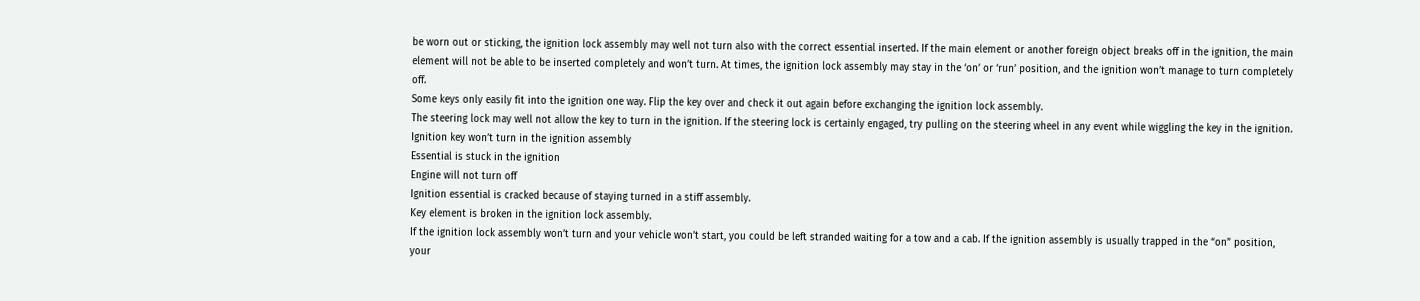be worn out or sticking, the ignition lock assembly may well not turn also with the correct essential inserted. If the main element or another foreign object breaks off in the ignition, the main element will not be able to be inserted completely and won’t turn. At times, the ignition lock assembly may stay in the ‘on’ or ‘run’ position, and the ignition won’t manage to turn completely off.
Some keys only easily fit into the ignition one way. Flip the key over and check it out again before exchanging the ignition lock assembly.
The steering lock may well not allow the key to turn in the ignition. If the steering lock is certainly engaged, try pulling on the steering wheel in any event while wiggling the key in the ignition.
Ignition key won’t turn in the ignition assembly
Essential is stuck in the ignition
Engine will not turn off
Ignition essential is cracked because of staying turned in a stiff assembly.
Key element is broken in the ignition lock assembly.
If the ignition lock assembly won’t turn and your vehicle won’t start, you could be left stranded waiting for a tow and a cab. If the ignition assembly is usually trapped in the “on” position, your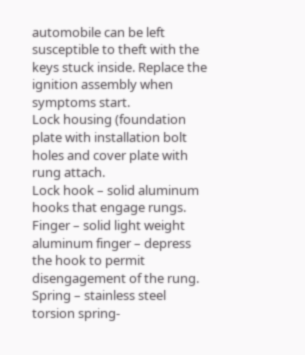automobile can be left susceptible to theft with the keys stuck inside. Replace the ignition assembly when symptoms start.
Lock housing (foundation plate with installation bolt holes and cover plate with rung attach.
Lock hook – solid aluminum hooks that engage rungs.
Finger – solid light weight aluminum finger – depress the hook to permit disengagement of the rung.
Spring – stainless steel torsion spring-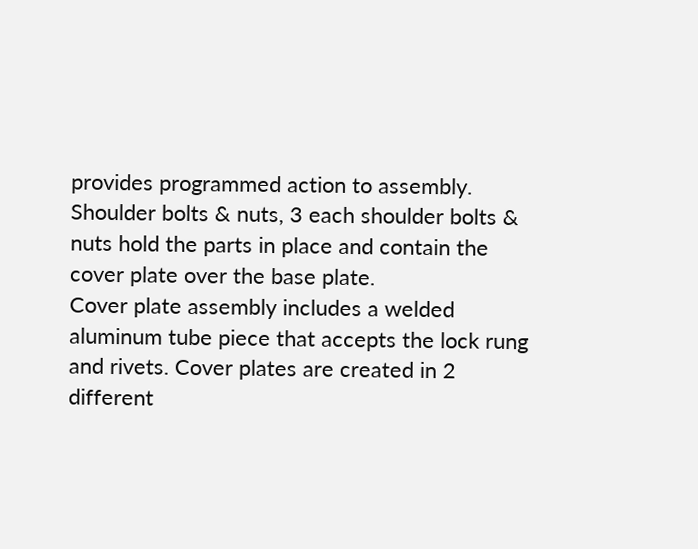provides programmed action to assembly.
Shoulder bolts & nuts, 3 each shoulder bolts & nuts hold the parts in place and contain the cover plate over the base plate.
Cover plate assembly includes a welded aluminum tube piece that accepts the lock rung and rivets. Cover plates are created in 2 different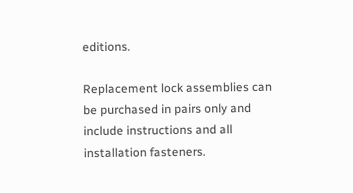editions.

Replacement lock assemblies can be purchased in pairs only and include instructions and all installation fasteners.